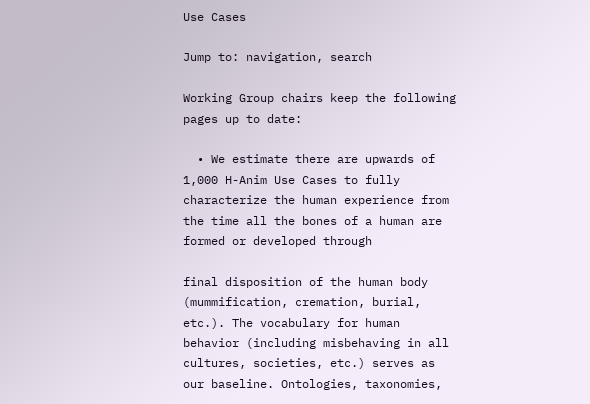Use Cases

Jump to: navigation, search

Working Group chairs keep the following pages up to date:

  • We estimate there are upwards of 1,000 H-Anim Use Cases to fully characterize the human experience from the time all the bones of a human are formed or developed through

final disposition of the human body (mummification, cremation, burial, etc.). The vocabulary for human behavior (including misbehaving in all cultures, societies, etc.) serves as our baseline. Ontologies, taxonomies,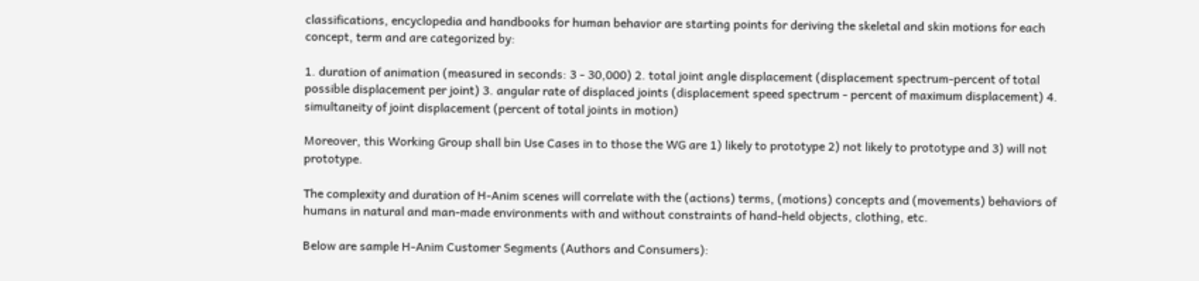classifications, encyclopedia and handbooks for human behavior are starting points for deriving the skeletal and skin motions for each concept, term and are categorized by:

1. duration of animation (measured in seconds: 3 - 30,000) 2. total joint angle displacement (displacement spectrum-percent of total possible displacement per joint) 3. angular rate of displaced joints (displacement speed spectrum - percent of maximum displacement) 4. simultaneity of joint displacement (percent of total joints in motion)

Moreover, this Working Group shall bin Use Cases in to those the WG are 1) likely to prototype 2) not likely to prototype and 3) will not prototype.

The complexity and duration of H-Anim scenes will correlate with the (actions) terms, (motions) concepts and (movements) behaviors of humans in natural and man-made environments with and without constraints of hand-held objects, clothing, etc.

Below are sample H-Anim Customer Segments (Authors and Consumers):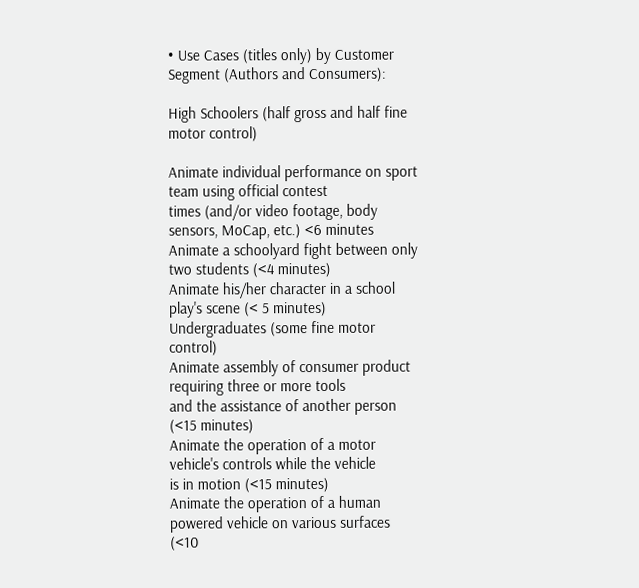• Use Cases (titles only) by Customer Segment (Authors and Consumers):

High Schoolers (half gross and half fine motor control)

Animate individual performance on sport team using official contest
times (and/or video footage, body sensors, MoCap, etc.) <6 minutes
Animate a schoolyard fight between only two students (<4 minutes)
Animate his/her character in a school play's scene (< 5 minutes)
Undergraduates (some fine motor control)
Animate assembly of consumer product requiring three or more tools
and the assistance of another person (<15 minutes)
Animate the operation of a motor vehicle's controls while the vehicle
is in motion (<15 minutes)
Animate the operation of a human powered vehicle on various surfaces
(<10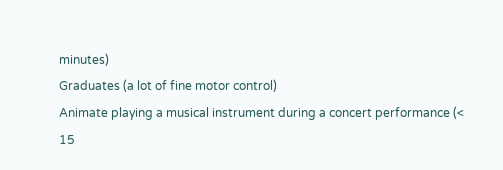minutes)
Graduates (a lot of fine motor control)
Animate playing a musical instrument during a concert performance (<
15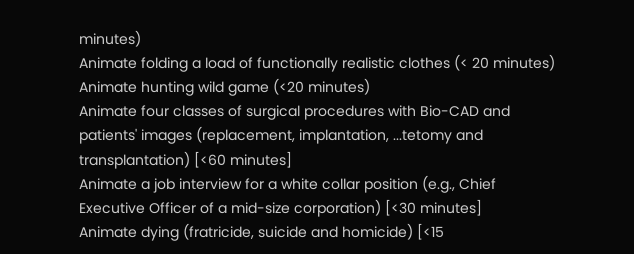minutes)
Animate folding a load of functionally realistic clothes (< 20 minutes)
Animate hunting wild game (<20 minutes)
Animate four classes of surgical procedures with Bio-CAD and
patients' images (replacement, implantation, ...tetomy and
transplantation) [<60 minutes]
Animate a job interview for a white collar position (e.g., Chief
Executive Officer of a mid-size corporation) [<30 minutes]
Animate dying (fratricide, suicide and homicide) [<15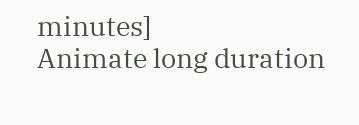minutes]
Animate long duration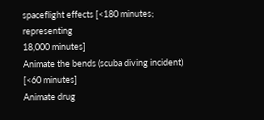spaceflight effects [<180 minutes; representing
18,000 minutes]
Animate the bends (scuba diving incident) [<60 minutes]
Animate drug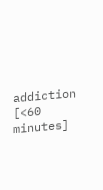addiction [<60 minutes]